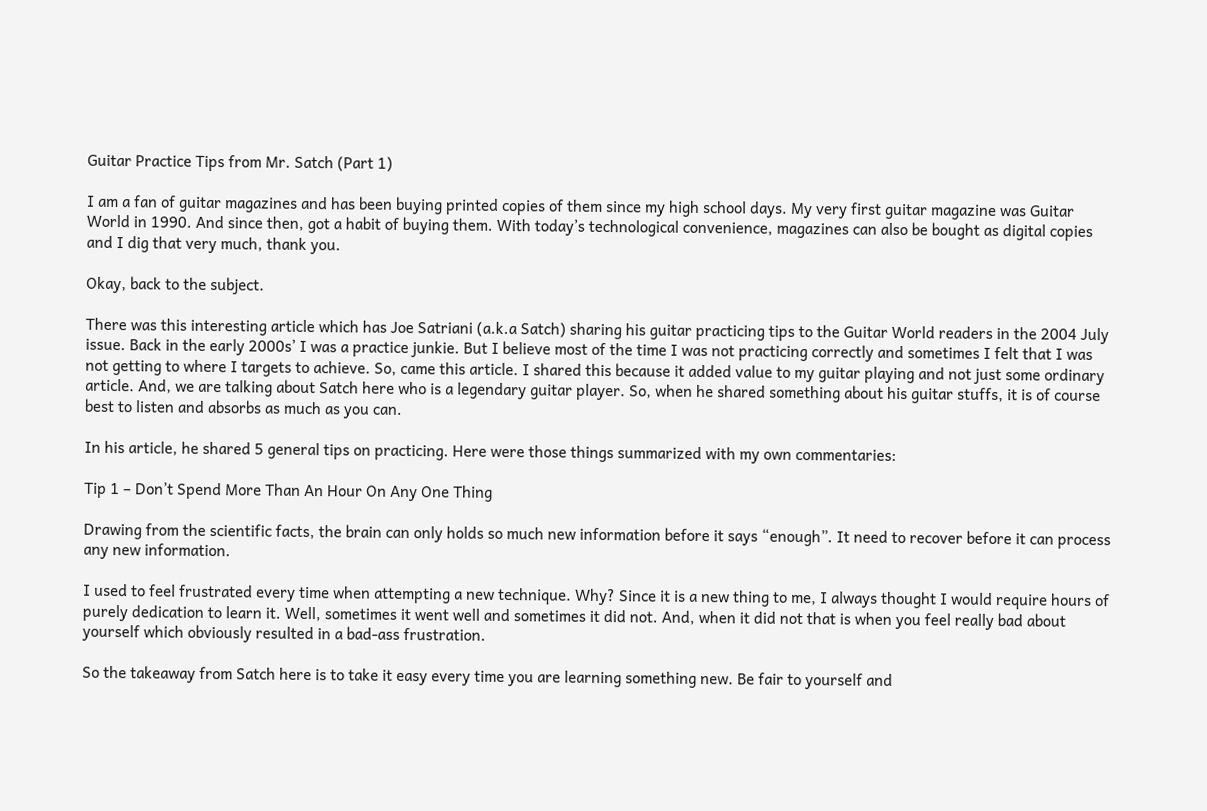Guitar Practice Tips from Mr. Satch (Part 1)

I am a fan of guitar magazines and has been buying printed copies of them since my high school days. My very first guitar magazine was Guitar World in 1990. And since then, got a habit of buying them. With today’s technological convenience, magazines can also be bought as digital copies and I dig that very much, thank you.

Okay, back to the subject.

There was this interesting article which has Joe Satriani (a.k.a Satch) sharing his guitar practicing tips to the Guitar World readers in the 2004 July issue. Back in the early 2000s’ I was a practice junkie. But I believe most of the time I was not practicing correctly and sometimes I felt that I was not getting to where I targets to achieve. So, came this article. I shared this because it added value to my guitar playing and not just some ordinary article. And, we are talking about Satch here who is a legendary guitar player. So, when he shared something about his guitar stuffs, it is of course best to listen and absorbs as much as you can.

In his article, he shared 5 general tips on practicing. Here were those things summarized with my own commentaries:

Tip 1 – Don’t Spend More Than An Hour On Any One Thing

Drawing from the scientific facts, the brain can only holds so much new information before it says “enough”. It need to recover before it can process any new information.

I used to feel frustrated every time when attempting a new technique. Why? Since it is a new thing to me, I always thought I would require hours of purely dedication to learn it. Well, sometimes it went well and sometimes it did not. And, when it did not that is when you feel really bad about yourself which obviously resulted in a bad-ass frustration.

So the takeaway from Satch here is to take it easy every time you are learning something new. Be fair to yourself and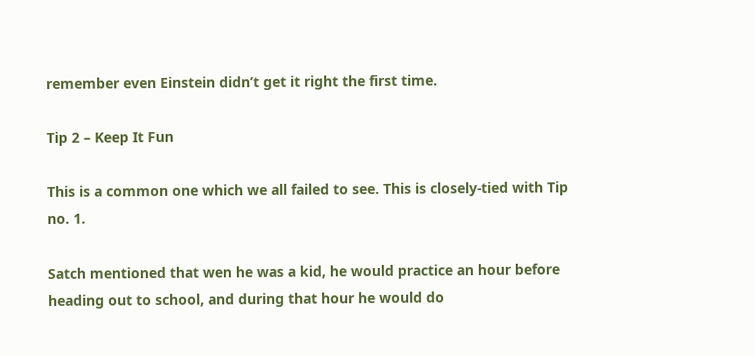remember even Einstein didn’t get it right the first time.

Tip 2 – Keep It Fun

This is a common one which we all failed to see. This is closely-tied with Tip no. 1.

Satch mentioned that wen he was a kid, he would practice an hour before heading out to school, and during that hour he would do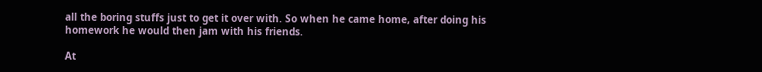all the boring stuffs just to get it over with. So when he came home, after doing his homework he would then jam with his friends.

At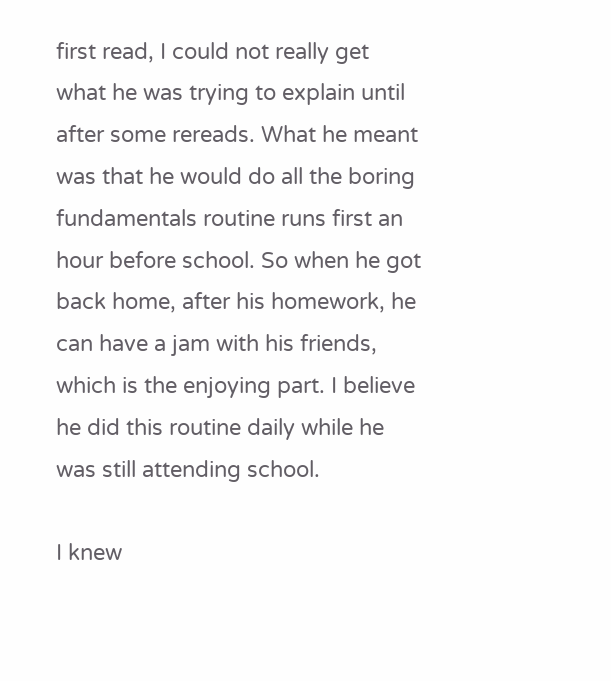first read, I could not really get what he was trying to explain until after some rereads. What he meant was that he would do all the boring fundamentals routine runs first an hour before school. So when he got back home, after his homework, he can have a jam with his friends, which is the enjoying part. I believe he did this routine daily while he was still attending school.

I knew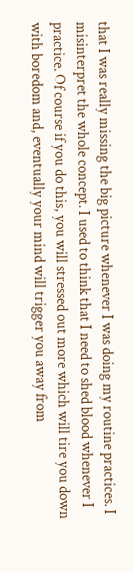that I was really missing the big picture whenever I was doing my routine practices. I misinterpret the whole concept. I used to think that I need to shed blood whenever I practice. Of course if you do this, you will stressed out more which will tire you down with boredom and, eventually your mind will trigger you away from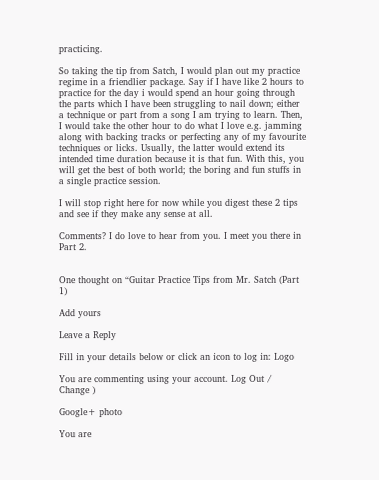practicing.

So taking the tip from Satch, I would plan out my practice regime in a friendlier package. Say if I have like 2 hours to practice for the day i would spend an hour going through the parts which I have been struggling to nail down; either a technique or part from a song I am trying to learn. Then, I would take the other hour to do what I love e.g. jamming along with backing tracks or perfecting any of my favourite techniques or licks. Usually, the latter would extend its intended time duration because it is that fun. With this, you will get the best of both world; the boring and fun stuffs in a single practice session.

I will stop right here for now while you digest these 2 tips and see if they make any sense at all.

Comments? I do love to hear from you. I meet you there in Part 2.


One thought on “Guitar Practice Tips from Mr. Satch (Part 1)

Add yours

Leave a Reply

Fill in your details below or click an icon to log in: Logo

You are commenting using your account. Log Out /  Change )

Google+ photo

You are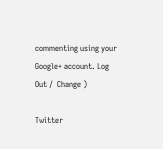commenting using your Google+ account. Log Out /  Change )

Twitter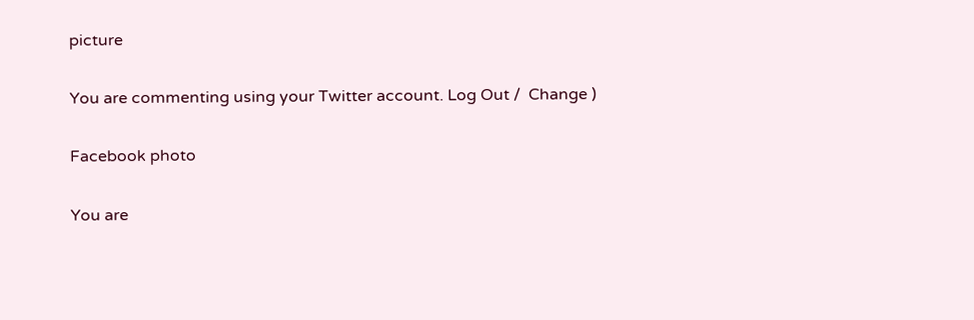picture

You are commenting using your Twitter account. Log Out /  Change )

Facebook photo

You are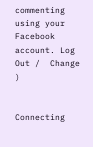commenting using your Facebook account. Log Out /  Change )


Connecting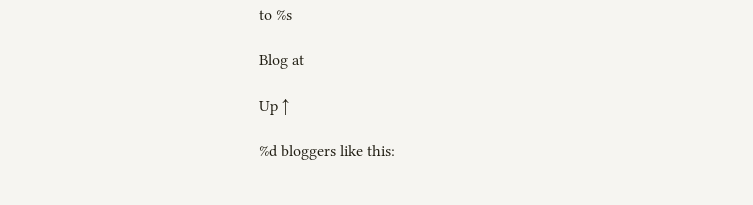to %s

Blog at

Up ↑

%d bloggers like this: